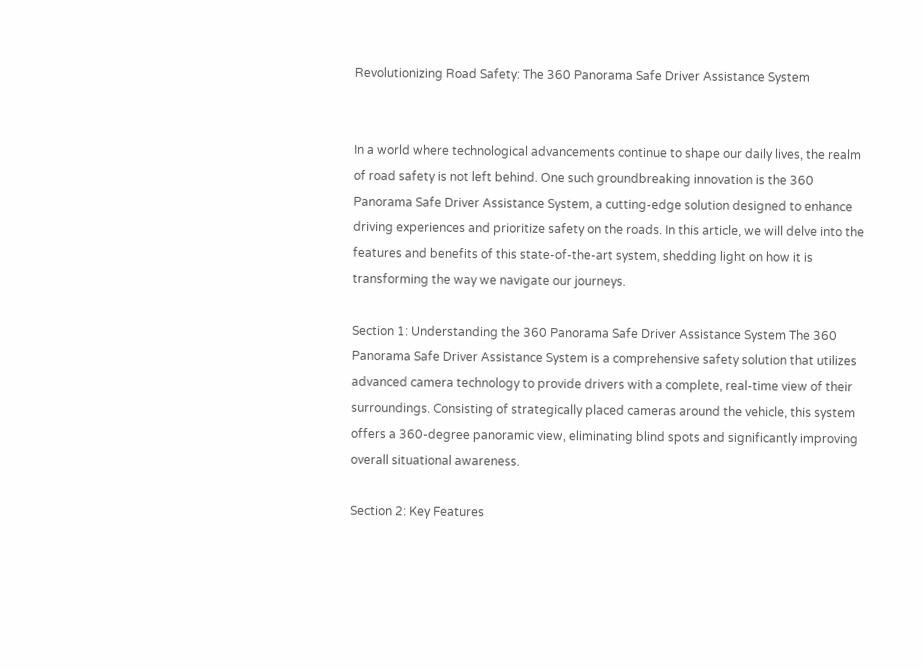Revolutionizing Road Safety: The 360 Panorama Safe Driver Assistance System


In a world where technological advancements continue to shape our daily lives, the realm of road safety is not left behind. One such groundbreaking innovation is the 360 Panorama Safe Driver Assistance System, a cutting-edge solution designed to enhance driving experiences and prioritize safety on the roads. In this article, we will delve into the features and benefits of this state-of-the-art system, shedding light on how it is transforming the way we navigate our journeys.

Section 1: Understanding the 360 Panorama Safe Driver Assistance System The 360 Panorama Safe Driver Assistance System is a comprehensive safety solution that utilizes advanced camera technology to provide drivers with a complete, real-time view of their surroundings. Consisting of strategically placed cameras around the vehicle, this system offers a 360-degree panoramic view, eliminating blind spots and significantly improving overall situational awareness.

Section 2: Key Features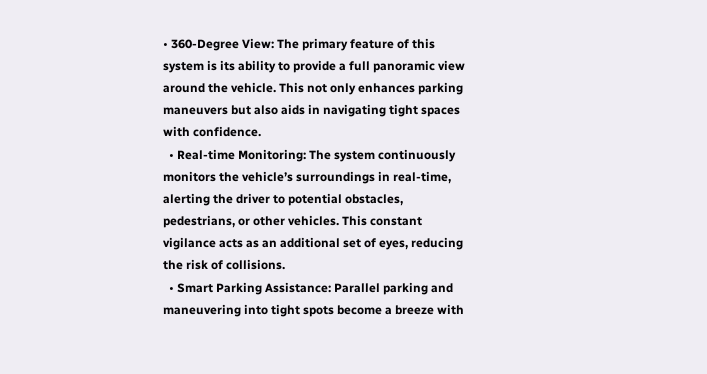• 360-Degree View: The primary feature of this system is its ability to provide a full panoramic view around the vehicle. This not only enhances parking maneuvers but also aids in navigating tight spaces with confidence.
  • Real-time Monitoring: The system continuously monitors the vehicle’s surroundings in real-time, alerting the driver to potential obstacles, pedestrians, or other vehicles. This constant vigilance acts as an additional set of eyes, reducing the risk of collisions.
  • Smart Parking Assistance: Parallel parking and maneuvering into tight spots become a breeze with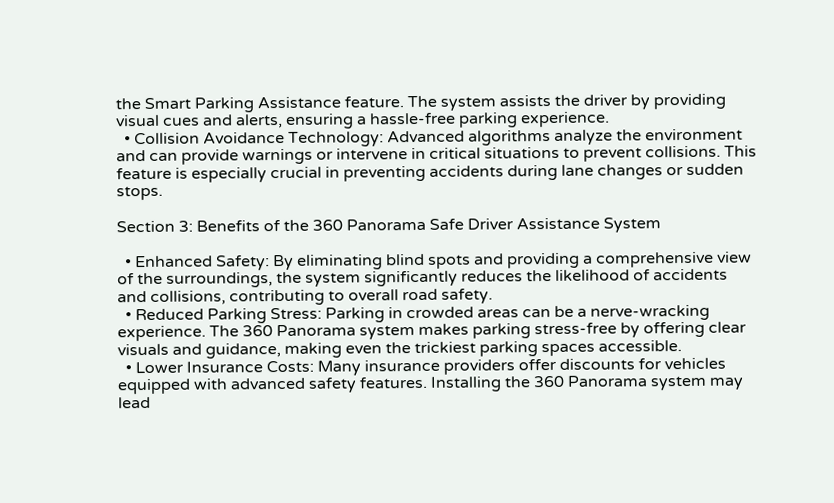the Smart Parking Assistance feature. The system assists the driver by providing visual cues and alerts, ensuring a hassle-free parking experience.
  • Collision Avoidance Technology: Advanced algorithms analyze the environment and can provide warnings or intervene in critical situations to prevent collisions. This feature is especially crucial in preventing accidents during lane changes or sudden stops.

Section 3: Benefits of the 360 Panorama Safe Driver Assistance System

  • Enhanced Safety: By eliminating blind spots and providing a comprehensive view of the surroundings, the system significantly reduces the likelihood of accidents and collisions, contributing to overall road safety.
  • Reduced Parking Stress: Parking in crowded areas can be a nerve-wracking experience. The 360 Panorama system makes parking stress-free by offering clear visuals and guidance, making even the trickiest parking spaces accessible.
  • Lower Insurance Costs: Many insurance providers offer discounts for vehicles equipped with advanced safety features. Installing the 360 Panorama system may lead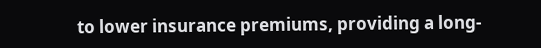to lower insurance premiums, providing a long-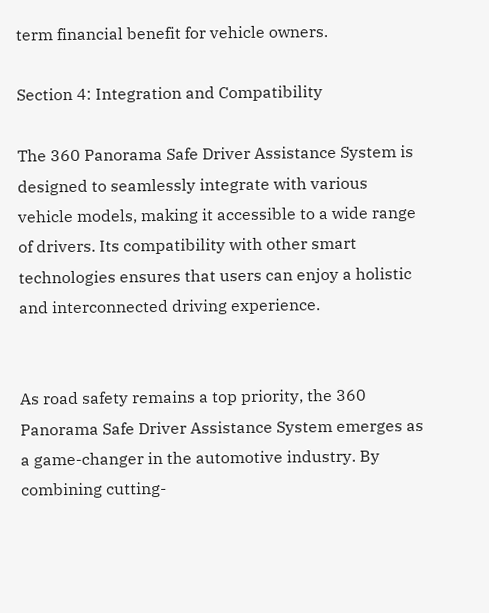term financial benefit for vehicle owners.

Section 4: Integration and Compatibility

The 360 Panorama Safe Driver Assistance System is designed to seamlessly integrate with various vehicle models, making it accessible to a wide range of drivers. Its compatibility with other smart technologies ensures that users can enjoy a holistic and interconnected driving experience.


As road safety remains a top priority, the 360 Panorama Safe Driver Assistance System emerges as a game-changer in the automotive industry. By combining cutting-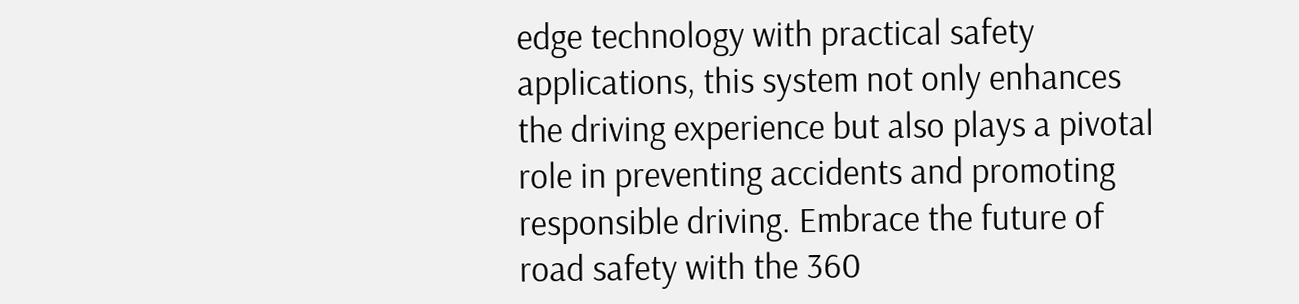edge technology with practical safety applications, this system not only enhances the driving experience but also plays a pivotal role in preventing accidents and promoting responsible driving. Embrace the future of road safety with the 360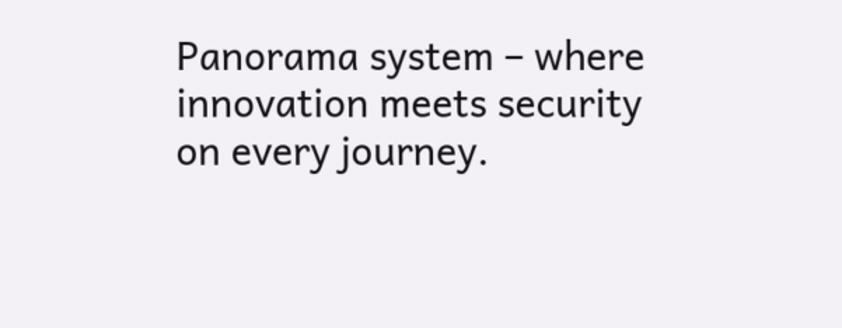Panorama system – where innovation meets security on every journey.